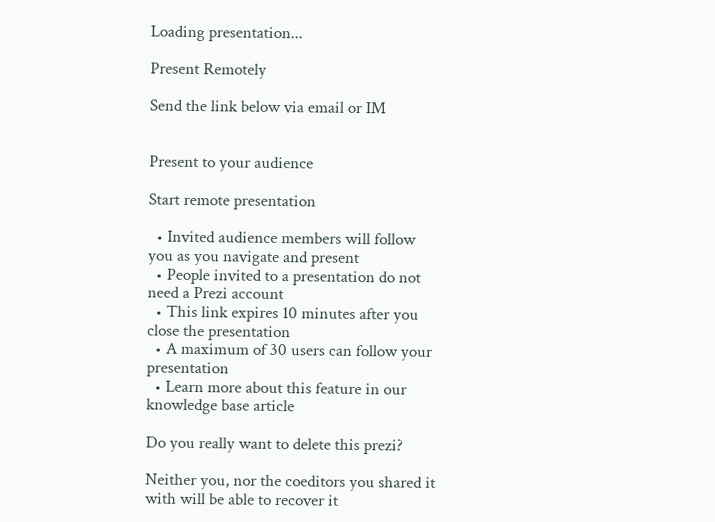Loading presentation...

Present Remotely

Send the link below via email or IM


Present to your audience

Start remote presentation

  • Invited audience members will follow you as you navigate and present
  • People invited to a presentation do not need a Prezi account
  • This link expires 10 minutes after you close the presentation
  • A maximum of 30 users can follow your presentation
  • Learn more about this feature in our knowledge base article

Do you really want to delete this prezi?

Neither you, nor the coeditors you shared it with will be able to recover it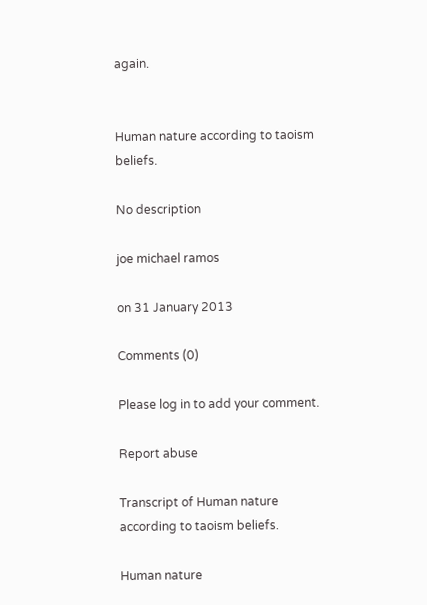again.


Human nature according to taoism beliefs.

No description

joe michael ramos

on 31 January 2013

Comments (0)

Please log in to add your comment.

Report abuse

Transcript of Human nature according to taoism beliefs.

Human nature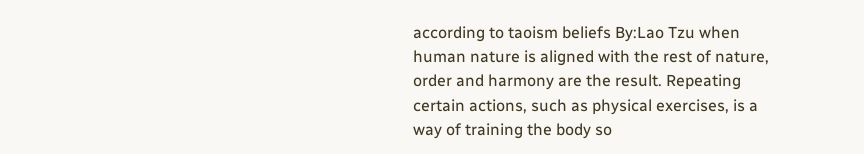according to taoism beliefs By:Lao Tzu when human nature is aligned with the rest of nature, order and harmony are the result. Repeating certain actions, such as physical exercises, is a way of training the body so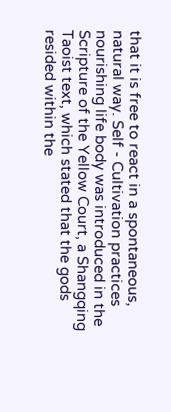that it is free to react in a spontaneous, natural way. Self - Cultivation practices nourishing life body was introduced in the Scripture of the Yellow Court, a Shangqing Taoist text, which stated that the gods resided within the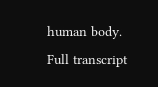human body.
Full transcript